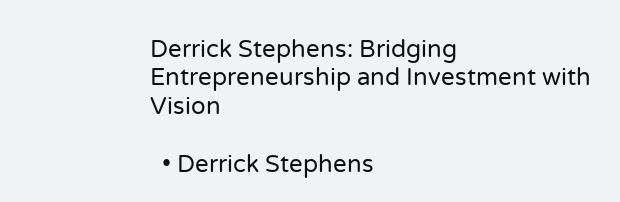Derrick Stephens: Bridging Entrepreneurship and Investment with Vision

  • Derrick Stephens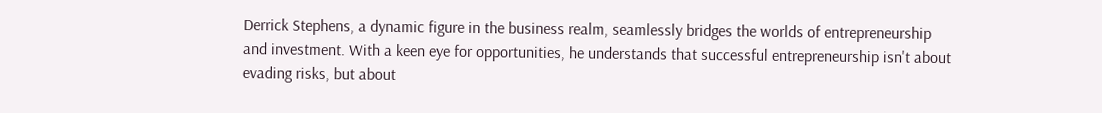Derrick Stephens, a dynamic figure in the business realm, seamlessly bridges the worlds of entrepreneurship and investment. With a keen eye for opportunities, he understands that successful entrepreneurship isn't about evading risks, but about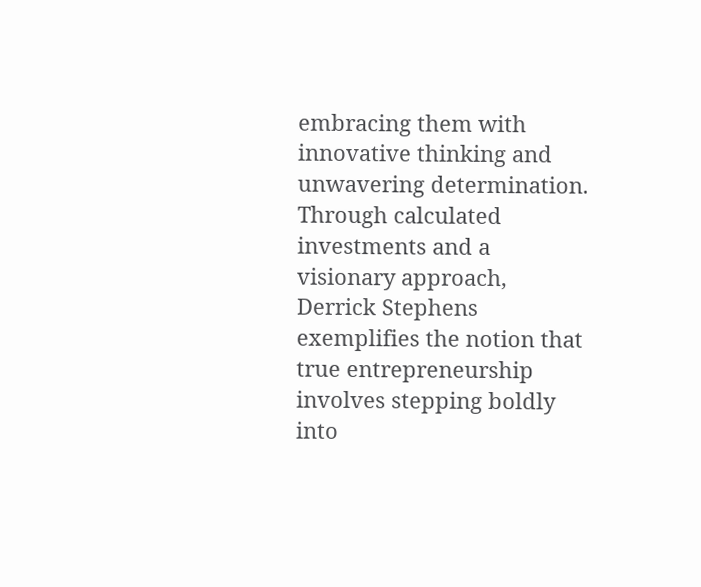embracing them with innovative thinking and unwavering determination. Through calculated investments and a visionary approach, Derrick Stephens exemplifies the notion that true entrepreneurship involves stepping boldly into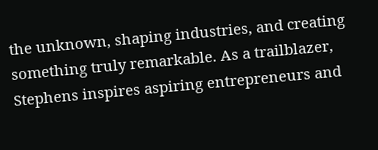the unknown, shaping industries, and creating something truly remarkable. As a trailblazer, Stephens inspires aspiring entrepreneurs and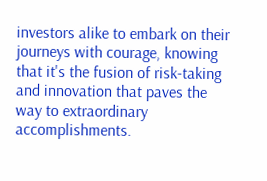investors alike to embark on their journeys with courage, knowing that it's the fusion of risk-taking and innovation that paves the way to extraordinary accomplishments.